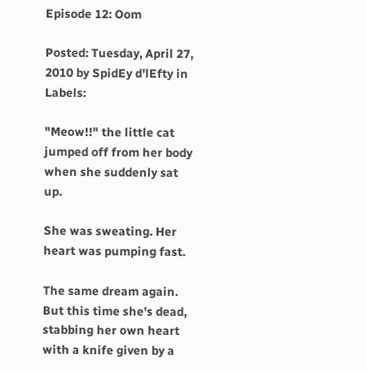Episode 12: Oom

Posted: Tuesday, April 27, 2010 by SpidEy d'lEfty in Labels:

"Meow!!" the little cat jumped off from her body when she suddenly sat up.

She was sweating. Her heart was pumping fast.

The same dream again. But this time she's dead, stabbing her own heart with a knife given by a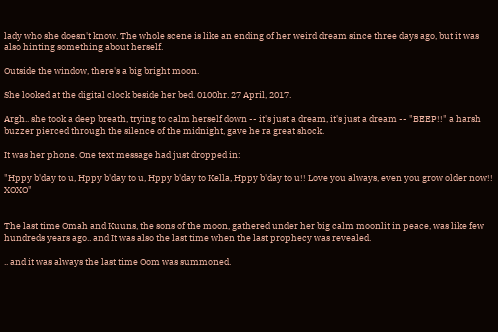lady who she doesn't know. The whole scene is like an ending of her weird dream since three days ago, but it was also hinting something about herself.

Outside the window, there's a big bright moon.

She looked at the digital clock beside her bed. 0100hr. 27 April, 2017.

Argh.. she took a deep breath, trying to calm herself down -- it's just a dream, it's just a dream -- "BEEP!!" a harsh buzzer pierced through the silence of the midnight, gave he ra great shock.

It was her phone. One text message had just dropped in:

"Hppy b'day to u, Hppy b'day to u, Hppy b'day to Kella, Hppy b'day to u!! Love you always, even you grow older now!! XOXO"


The last time Omah and Kuuns, the sons of the moon, gathered under her big calm moonlit in peace, was like few hundreds years ago.. and It was also the last time when the last prophecy was revealed.

.. and it was always the last time Oom was summoned.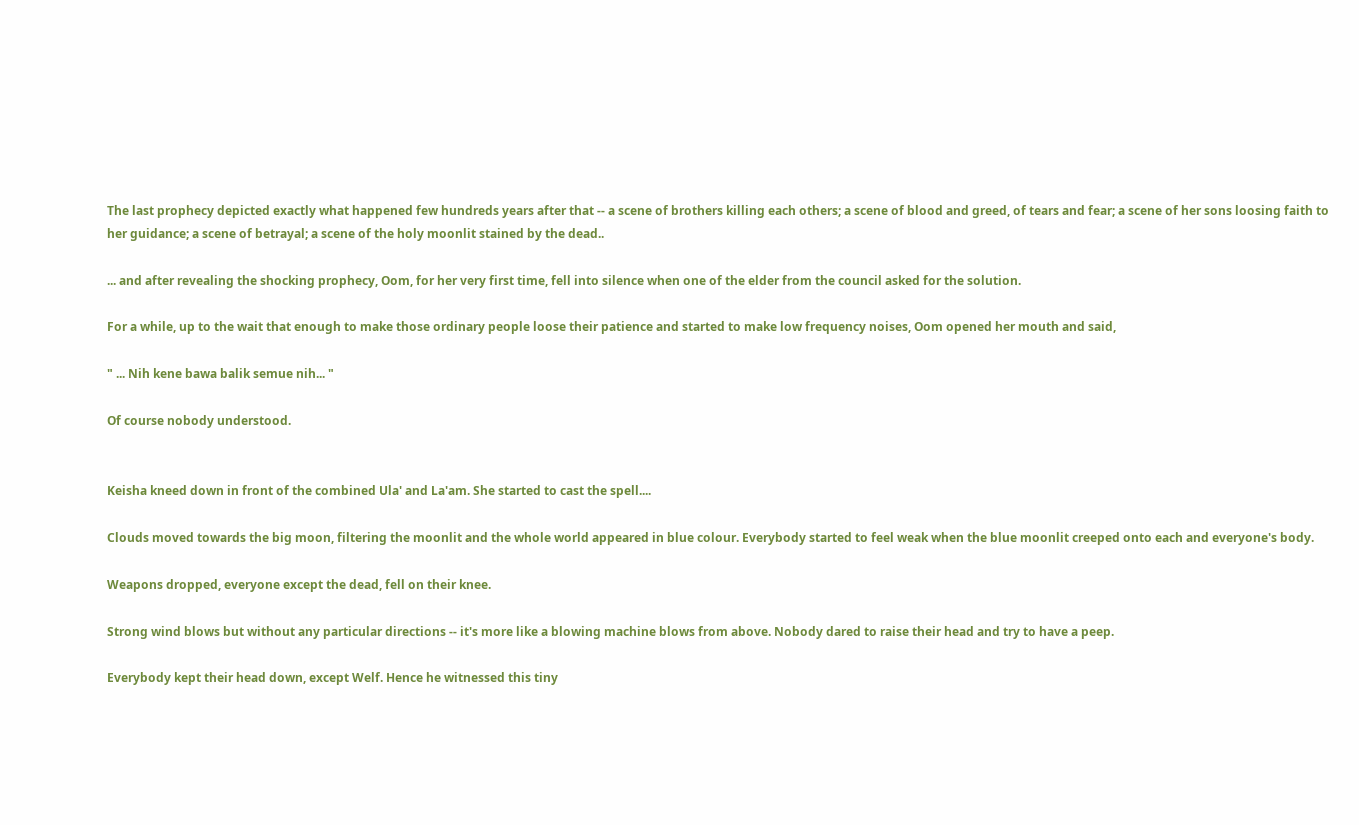The last prophecy depicted exactly what happened few hundreds years after that -- a scene of brothers killing each others; a scene of blood and greed, of tears and fear; a scene of her sons loosing faith to her guidance; a scene of betrayal; a scene of the holy moonlit stained by the dead..

... and after revealing the shocking prophecy, Oom, for her very first time, fell into silence when one of the elder from the council asked for the solution.

For a while, up to the wait that enough to make those ordinary people loose their patience and started to make low frequency noises, Oom opened her mouth and said,

" ... Nih kene bawa balik semue nih... "

Of course nobody understood.


Keisha kneed down in front of the combined Ula' and La'am. She started to cast the spell....

Clouds moved towards the big moon, filtering the moonlit and the whole world appeared in blue colour. Everybody started to feel weak when the blue moonlit creeped onto each and everyone's body.

Weapons dropped, everyone except the dead, fell on their knee.

Strong wind blows but without any particular directions -- it's more like a blowing machine blows from above. Nobody dared to raise their head and try to have a peep.

Everybody kept their head down, except Welf. Hence he witnessed this tiny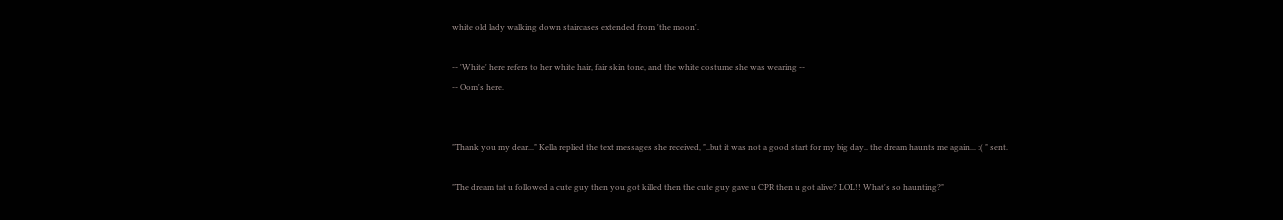white old lady walking down staircases extended from 'the moon'.

-- 'White' here refers to her white hair, fair skin tone, and the white costume she was wearing --
-- Oom's here.


"Thank you my dear..." Kella replied the text messages she received, "..but it was not a good start for my big day.. the dream haunts me again... :( " sent.

"The dream tat u followed a cute guy then you got killed then the cute guy gave u CPR then u got alive? LOL!! What's so haunting?"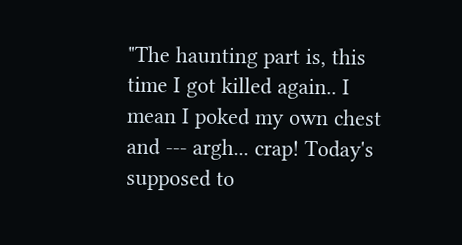"The haunting part is, this time I got killed again.. I mean I poked my own chest and --- argh... crap! Today's supposed to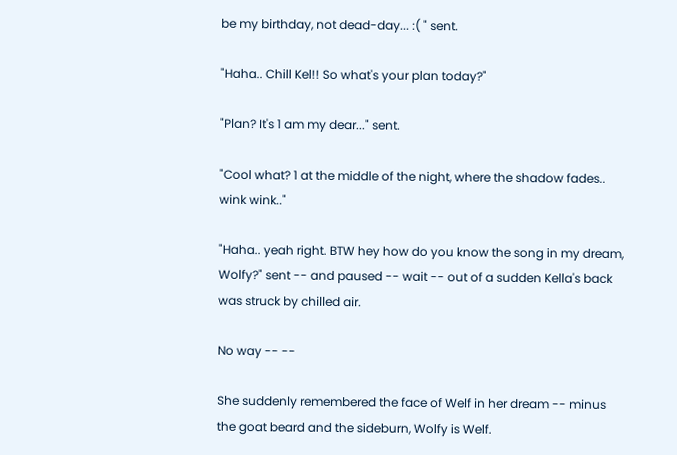be my birthday, not dead-day... :( " sent.

"Haha.. Chill Kel!! So what's your plan today?"

"Plan? It's 1 am my dear..." sent.

"Cool what? 1 at the middle of the night, where the shadow fades.. wink wink.."

"Haha.. yeah right. BTW hey how do you know the song in my dream, Wolfy?" sent -- and paused -- wait -- out of a sudden Kella's back was struck by chilled air.

No way -- --

She suddenly remembered the face of Welf in her dream -- minus the goat beard and the sideburn, Wolfy is Welf.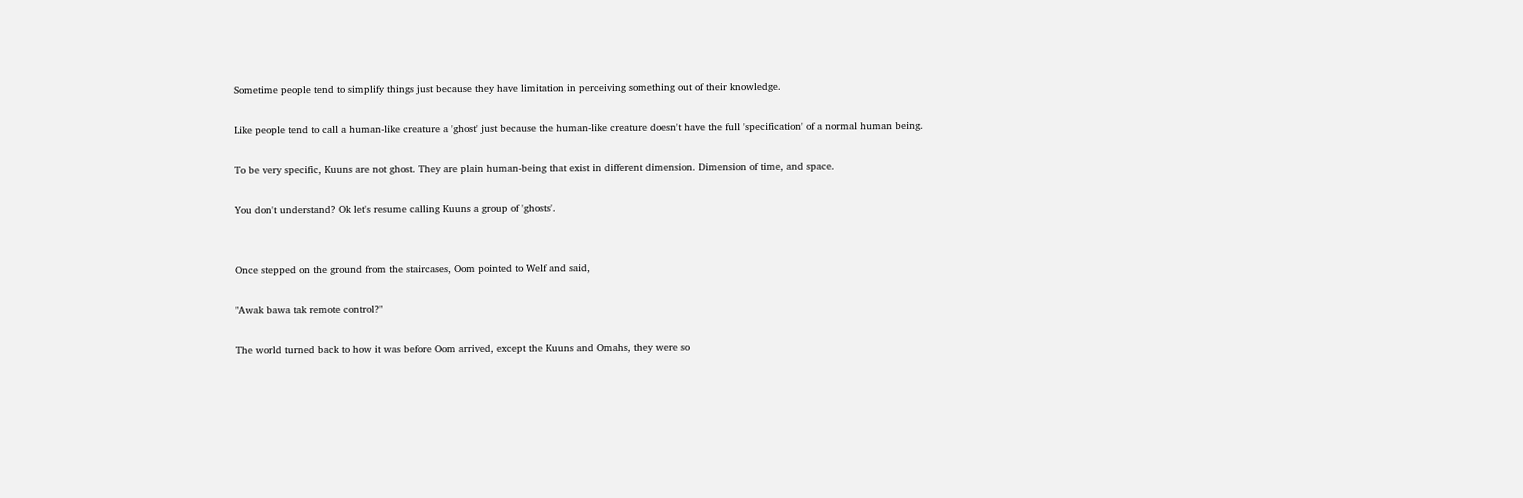Sometime people tend to simplify things just because they have limitation in perceiving something out of their knowledge.

Like people tend to call a human-like creature a 'ghost' just because the human-like creature doesn't have the full 'specification' of a normal human being.

To be very specific, Kuuns are not ghost. They are plain human-being that exist in different dimension. Dimension of time, and space.

You don't understand? Ok let's resume calling Kuuns a group of 'ghosts'.


Once stepped on the ground from the staircases, Oom pointed to Welf and said,

"Awak bawa tak remote control?"

The world turned back to how it was before Oom arrived, except the Kuuns and Omahs, they were so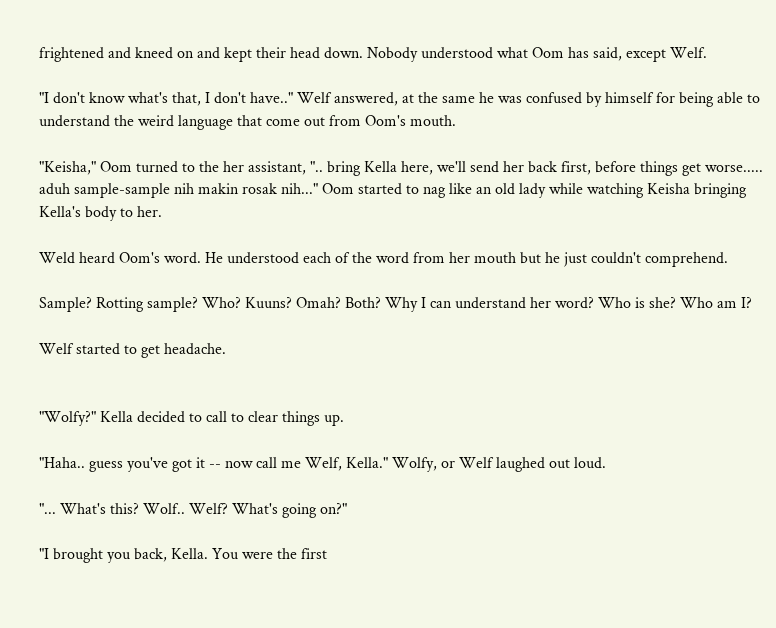frightened and kneed on and kept their head down. Nobody understood what Oom has said, except Welf.

"I don't know what's that, I don't have.." Welf answered, at the same he was confused by himself for being able to understand the weird language that come out from Oom's mouth.

"Keisha," Oom turned to the her assistant, ".. bring Kella here, we'll send her back first, before things get worse..... aduh sample-sample nih makin rosak nih..." Oom started to nag like an old lady while watching Keisha bringing Kella's body to her.

Weld heard Oom's word. He understood each of the word from her mouth but he just couldn't comprehend.

Sample? Rotting sample? Who? Kuuns? Omah? Both? Why I can understand her word? Who is she? Who am I?

Welf started to get headache.


"Wolfy?" Kella decided to call to clear things up.

"Haha.. guess you've got it -- now call me Welf, Kella." Wolfy, or Welf laughed out loud.

"... What's this? Wolf.. Welf? What's going on?"

"I brought you back, Kella. You were the first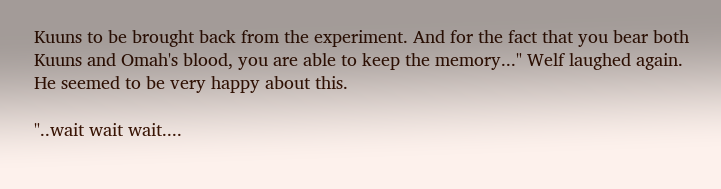Kuuns to be brought back from the experiment. And for the fact that you bear both Kuuns and Omah's blood, you are able to keep the memory..." Welf laughed again. He seemed to be very happy about this.

"..wait wait wait....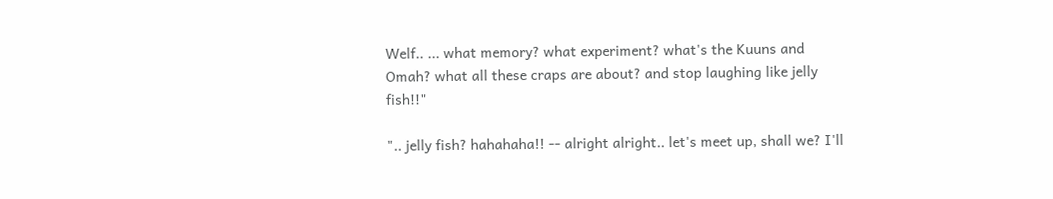Welf.. ... what memory? what experiment? what's the Kuuns and Omah? what all these craps are about? and stop laughing like jelly fish!!"

".. jelly fish? hahahaha!! -- alright alright.. let's meet up, shall we? I'll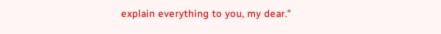explain everything to you, my dear."